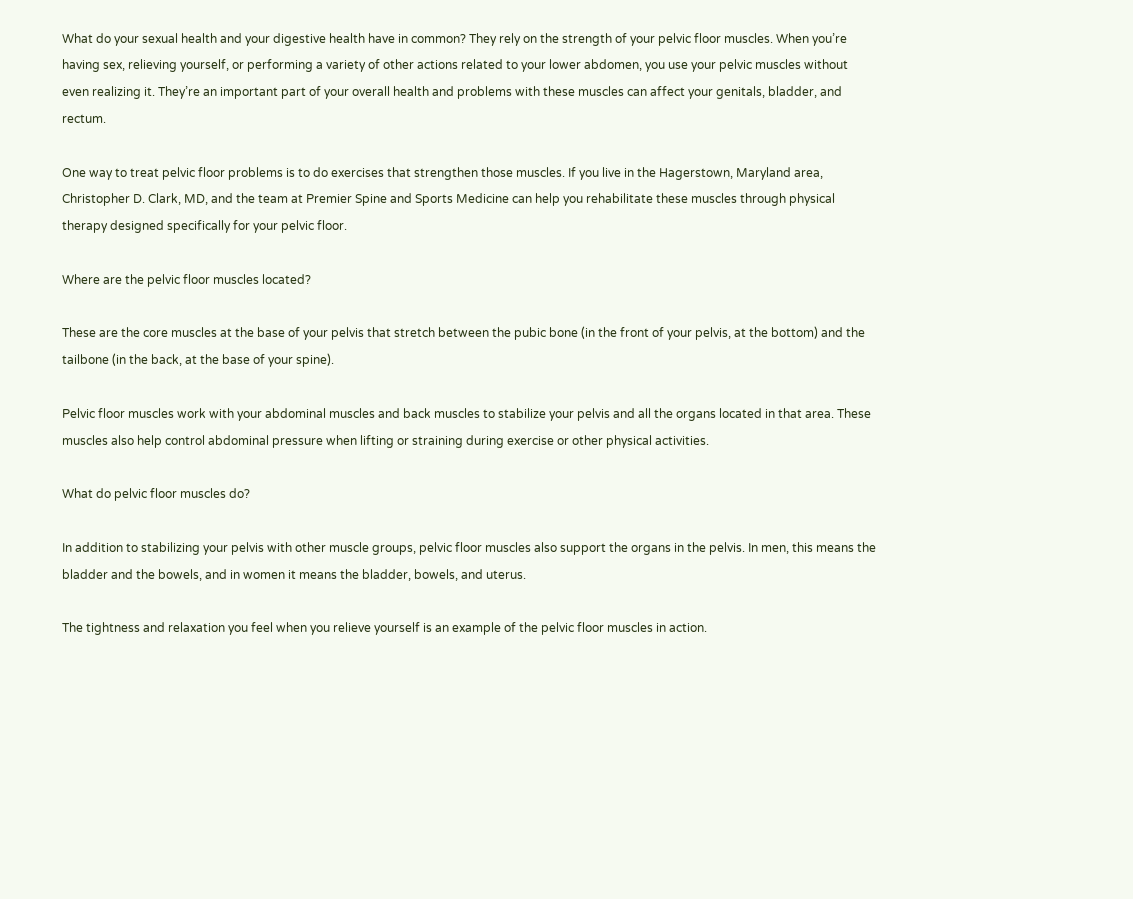What do your sexual health and your digestive health have in common? They rely on the strength of your pelvic floor muscles. When you’re having sex, relieving yourself, or performing a variety of other actions related to your lower abdomen, you use your pelvic muscles without even realizing it. They’re an important part of your overall health and problems with these muscles can affect your genitals, bladder, and rectum.

One way to treat pelvic floor problems is to do exercises that strengthen those muscles. If you live in the Hagerstown, Maryland area, Christopher D. Clark, MD, and the team at Premier Spine and Sports Medicine can help you rehabilitate these muscles through physical therapy designed specifically for your pelvic floor.

Where are the pelvic floor muscles located?

These are the core muscles at the base of your pelvis that stretch between the pubic bone (in the front of your pelvis, at the bottom) and the tailbone (in the back, at the base of your spine).

Pelvic floor muscles work with your abdominal muscles and back muscles to stabilize your pelvis and all the organs located in that area. These muscles also help control abdominal pressure when lifting or straining during exercise or other physical activities.

What do pelvic floor muscles do?

In addition to stabilizing your pelvis with other muscle groups, pelvic floor muscles also support the organs in the pelvis. In men, this means the bladder and the bowels, and in women it means the bladder, bowels, and uterus.

The tightness and relaxation you feel when you relieve yourself is an example of the pelvic floor muscles in action.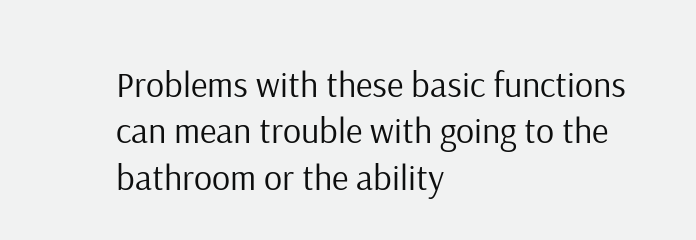Problems with these basic functions can mean trouble with going to the bathroom or the ability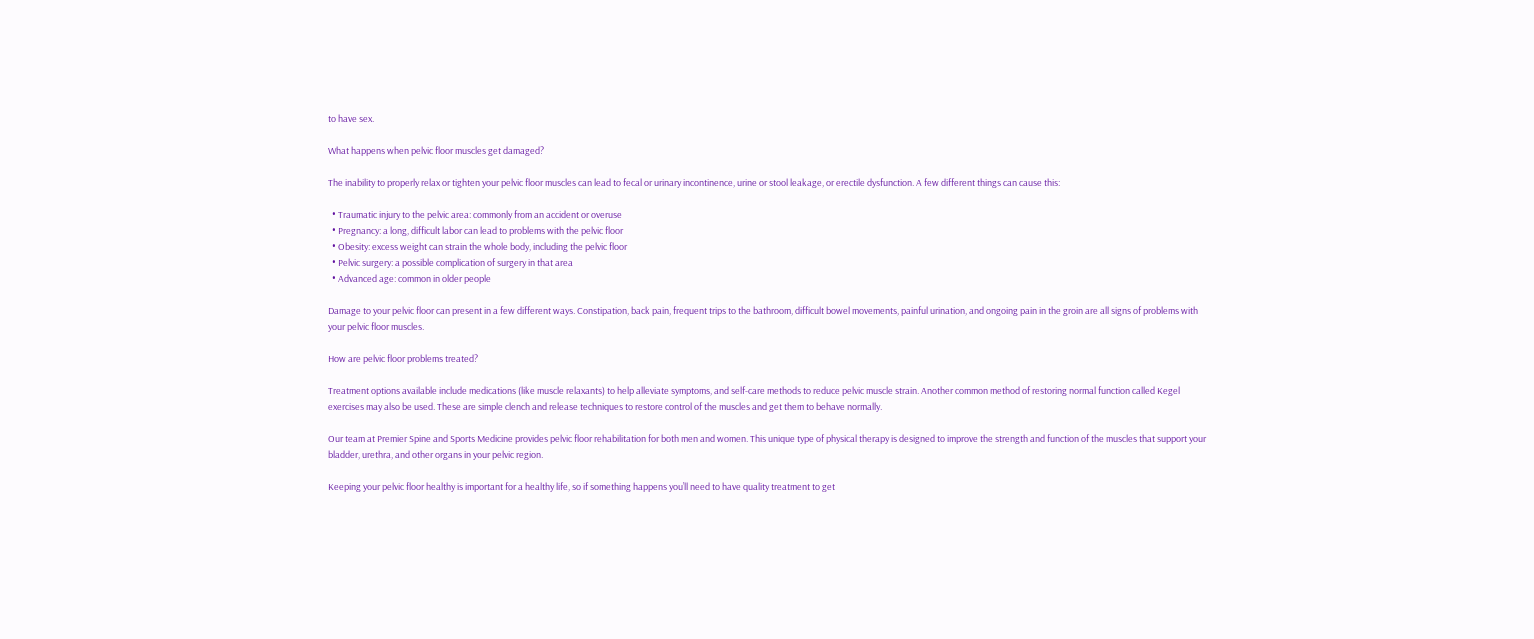to have sex.

What happens when pelvic floor muscles get damaged?

The inability to properly relax or tighten your pelvic floor muscles can lead to fecal or urinary incontinence, urine or stool leakage, or erectile dysfunction. A few different things can cause this:

  • Traumatic injury to the pelvic area: commonly from an accident or overuse
  • Pregnancy: a long, difficult labor can lead to problems with the pelvic floor
  • Obesity: excess weight can strain the whole body, including the pelvic floor
  • Pelvic surgery: a possible complication of surgery in that area
  • Advanced age: common in older people

Damage to your pelvic floor can present in a few different ways. Constipation, back pain, frequent trips to the bathroom, difficult bowel movements, painful urination, and ongoing pain in the groin are all signs of problems with your pelvic floor muscles.

How are pelvic floor problems treated?

Treatment options available include medications (like muscle relaxants) to help alleviate symptoms, and self-care methods to reduce pelvic muscle strain. Another common method of restoring normal function called Kegel exercises may also be used. These are simple clench and release techniques to restore control of the muscles and get them to behave normally.

Our team at Premier Spine and Sports Medicine provides pelvic floor rehabilitation for both men and women. This unique type of physical therapy is designed to improve the strength and function of the muscles that support your bladder, urethra, and other organs in your pelvic region.

Keeping your pelvic floor healthy is important for a healthy life, so if something happens you’ll need to have quality treatment to get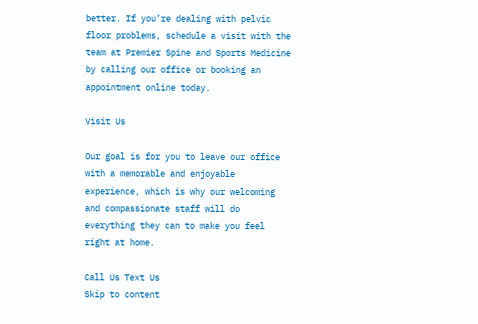better. If you’re dealing with pelvic floor problems, schedule a visit with the team at Premier Spine and Sports Medicine by calling our office or booking an appointment online today.

Visit Us

Our goal is for you to leave our office with a memorable and enjoyable experience, which is why our welcoming and compassionate staff will do everything they can to make you feel right at home.

Call Us Text Us
Skip to content